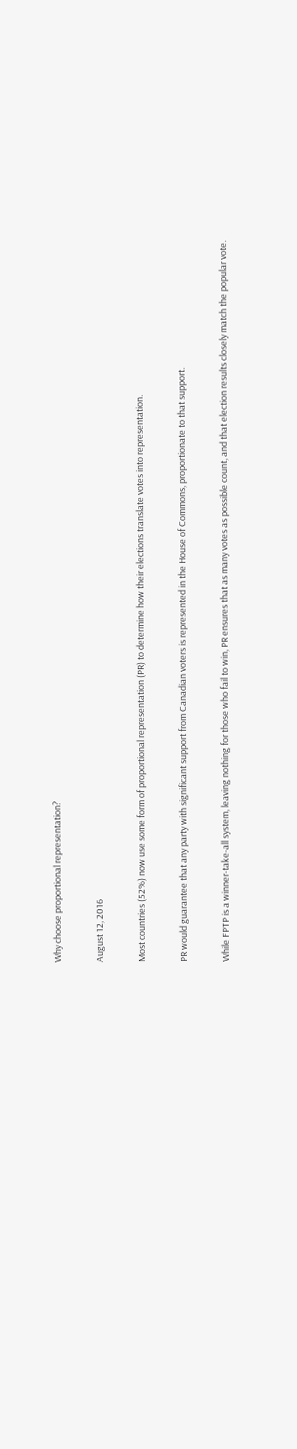Why choose proportional representation?

August 12, 2016

Most countries (52%) now use some form of proportional representation (PR) to determine how their elections translate votes into representation.

PR would guarantee that any party with significant support from Canadian voters is represented in the House of Commons, proportionate to that support.

While FPTP is a winner-take-all system, leaving nothing for those who fail to win, PR ensures that as many votes as possible count, and that election results closely match the popular vote.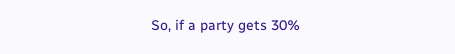So, if a party gets 30%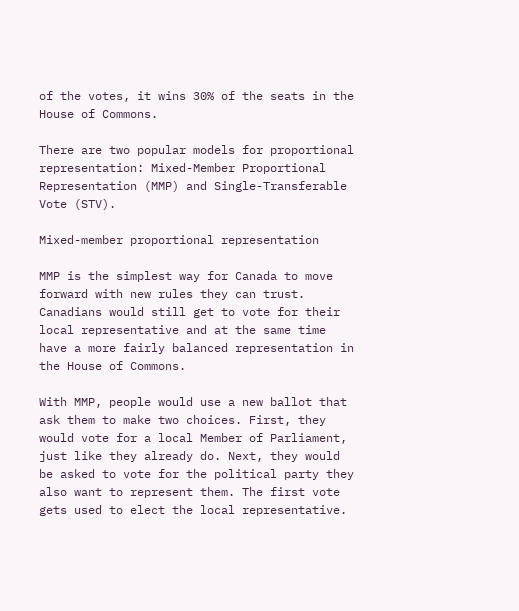of the votes, it wins 30% of the seats in the House of Commons.

There are two popular models for proportional representation: Mixed-Member Proportional Representation (MMP) and Single-Transferable Vote (STV).

Mixed-member proportional representation

MMP is the simplest way for Canada to move forward with new rules they can trust. Canadians would still get to vote for their local representative and at the same time have a more fairly balanced representation in the House of Commons.

With MMP, people would use a new ballot that ask them to make two choices. First, they would vote for a local Member of Parliament, just like they already do. Next, they would be asked to vote for the political party they also want to represent them. The first vote gets used to elect the local representative.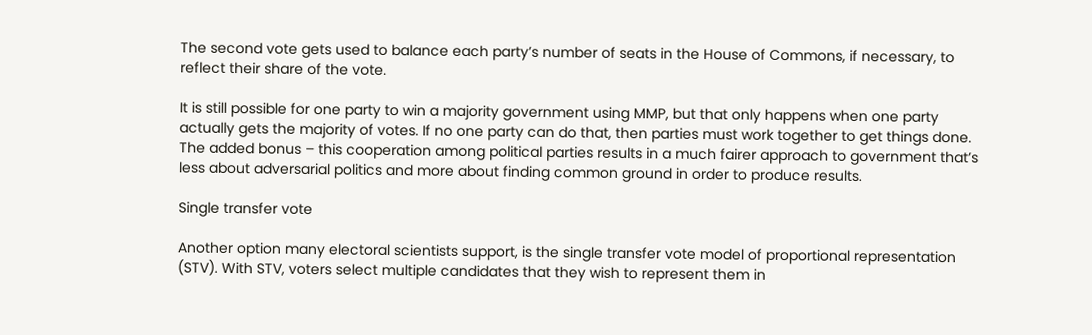The second vote gets used to balance each party’s number of seats in the House of Commons, if necessary, to reflect their share of the vote.

It is still possible for one party to win a majority government using MMP, but that only happens when one party actually gets the majority of votes. If no one party can do that, then parties must work together to get things done. The added bonus – this cooperation among political parties results in a much fairer approach to government that’s less about adversarial politics and more about finding common ground in order to produce results.

Single transfer vote

Another option many electoral scientists support, is the single transfer vote model of proportional representation (STV). With STV, voters select multiple candidates that they wish to represent them in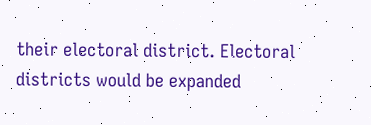their electoral district. Electoral districts would be expanded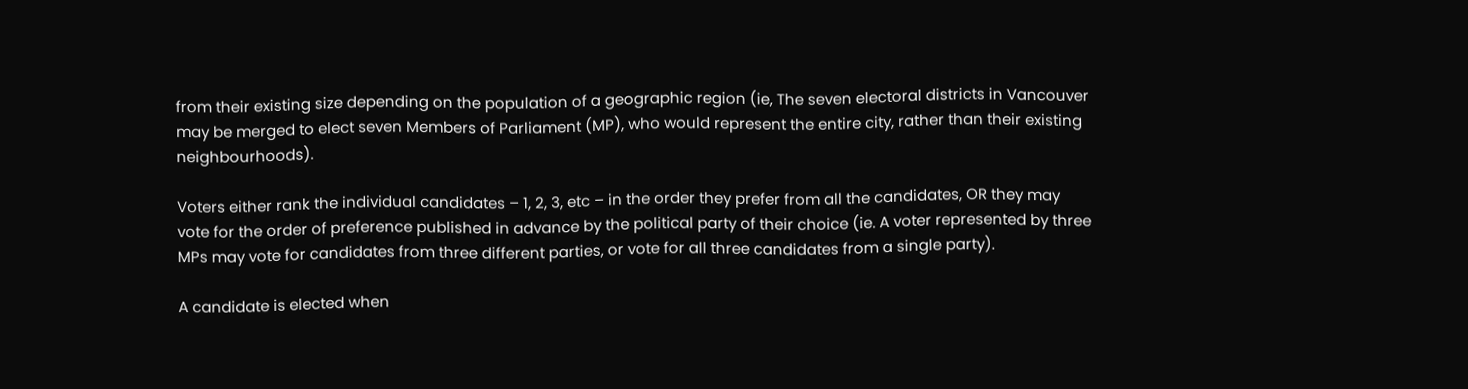from their existing size depending on the population of a geographic region (ie, The seven electoral districts in Vancouver may be merged to elect seven Members of Parliament (MP), who would represent the entire city, rather than their existing neighbourhoods).

Voters either rank the individual candidates – 1, 2, 3, etc – in the order they prefer from all the candidates, OR they may vote for the order of preference published in advance by the political party of their choice (ie. A voter represented by three MPs may vote for candidates from three different parties, or vote for all three candidates from a single party).

A candidate is elected when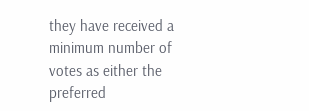they have received a minimum number of votes as either the preferred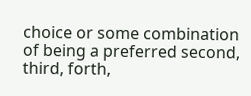choice or some combination of being a preferred second, third, forth,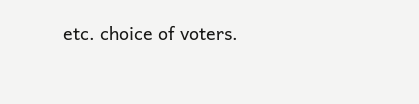etc. choice of voters.